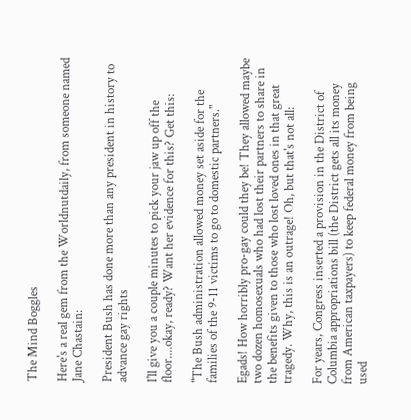The Mind Boggles

Here's a real gem from the Worldnutdaily, from someone named Jane Chastain:

President Bush has done more than any president in history to advance gay rights

I'll give you a couple minutes to pick your jaw up off the floor....okay, ready? Want her evidence for this? Get this:

"The Bush administration allowed money set aside for the families of the 9-11 victims to go to domestic partners."

Egads! How horribly pro-gay could they be! They allowed maybe two dozen homosexuals who had lost their partners to share in the benefits given to those who lost loved ones in that great tragedy. Why, this is an outrage! Oh, but that's not all:

For years, Congress inserted a provision in the District of Columbia appropriations bill (the District gets all its money from American taxpayers) to keep federal money from being used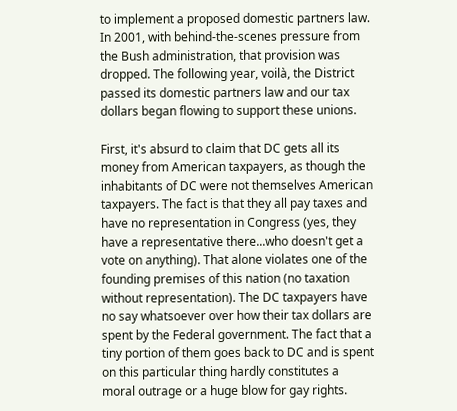to implement a proposed domestic partners law. In 2001, with behind-the-scenes pressure from the Bush administration, that provision was dropped. The following year, voilà, the District passed its domestic partners law and our tax dollars began flowing to support these unions.

First, it's absurd to claim that DC gets all its money from American taxpayers, as though the inhabitants of DC were not themselves American taxpayers. The fact is that they all pay taxes and have no representation in Congress (yes, they have a representative there...who doesn't get a vote on anything). That alone violates one of the founding premises of this nation (no taxation without representation). The DC taxpayers have no say whatsoever over how their tax dollars are spent by the Federal government. The fact that a tiny portion of them goes back to DC and is spent on this particular thing hardly constitutes a moral outrage or a huge blow for gay rights.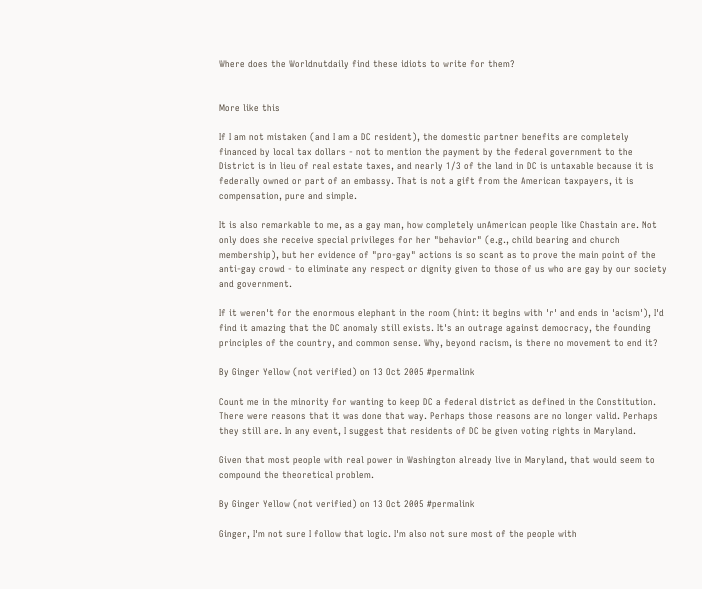Where does the Worldnutdaily find these idiots to write for them?


More like this

If I am not mistaken (and I am a DC resident), the domestic partner benefits are completely financed by local tax dollars - not to mention the payment by the federal government to the District is in lieu of real estate taxes, and nearly 1/3 of the land in DC is untaxable because it is federally owned or part of an embassy. That is not a gift from the American taxpayers, it is compensation, pure and simple.

It is also remarkable to me, as a gay man, how completely unAmerican people like Chastain are. Not only does she receive special privileges for her "behavior" (e.g., child bearing and church membership), but her evidence of "pro-gay" actions is so scant as to prove the main point of the anti-gay crowd - to eliminate any respect or dignity given to those of us who are gay by our society and government.

If it weren't for the enormous elephant in the room (hint: it begins with 'r' and ends in 'acism'), I'd find it amazing that the DC anomaly still exists. It's an outrage against democracy, the founding principles of the country, and common sense. Why, beyond racism, is there no movement to end it?

By Ginger Yellow (not verified) on 13 Oct 2005 #permalink

Count me in the minority for wanting to keep DC a federal district as defined in the Constitution. There were reasons that it was done that way. Perhaps those reasons are no longer valid. Perhaps they still are. In any event, I suggest that residents of DC be given voting rights in Maryland.

Given that most people with real power in Washington already live in Maryland, that would seem to compound the theoretical problem.

By Ginger Yellow (not verified) on 13 Oct 2005 #permalink

Ginger, I'm not sure I follow that logic. I'm also not sure most of the people with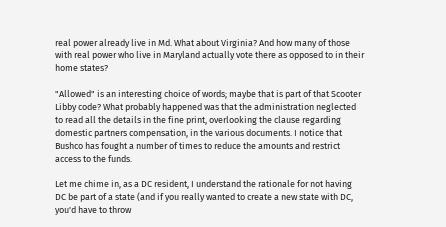real power already live in Md. What about Virginia? And how many of those with real power who live in Maryland actually vote there as opposed to in their home states?

"Allowed" is an interesting choice of words; maybe that is part of that Scooter Libby code? What probably happened was that the administration neglected to read all the details in the fine print, overlooking the clause regarding domestic partners compensation, in the various documents. I notice that Bushco has fought a number of times to reduce the amounts and restrict access to the funds.

Let me chime in, as a DC resident, I understand the rationale for not having DC be part of a state (and if you really wanted to create a new state with DC, you'd have to throw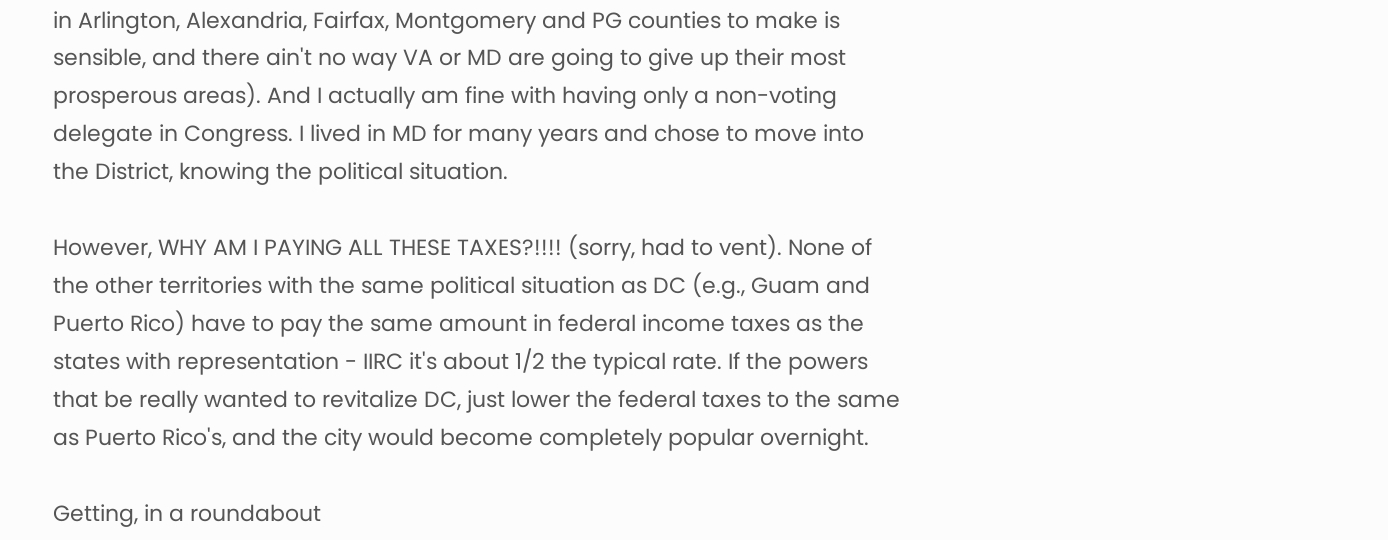in Arlington, Alexandria, Fairfax, Montgomery and PG counties to make is sensible, and there ain't no way VA or MD are going to give up their most prosperous areas). And I actually am fine with having only a non-voting delegate in Congress. I lived in MD for many years and chose to move into the District, knowing the political situation.

However, WHY AM I PAYING ALL THESE TAXES?!!!! (sorry, had to vent). None of the other territories with the same political situation as DC (e.g., Guam and Puerto Rico) have to pay the same amount in federal income taxes as the states with representation - IIRC it's about 1/2 the typical rate. If the powers that be really wanted to revitalize DC, just lower the federal taxes to the same as Puerto Rico's, and the city would become completely popular overnight.

Getting, in a roundabout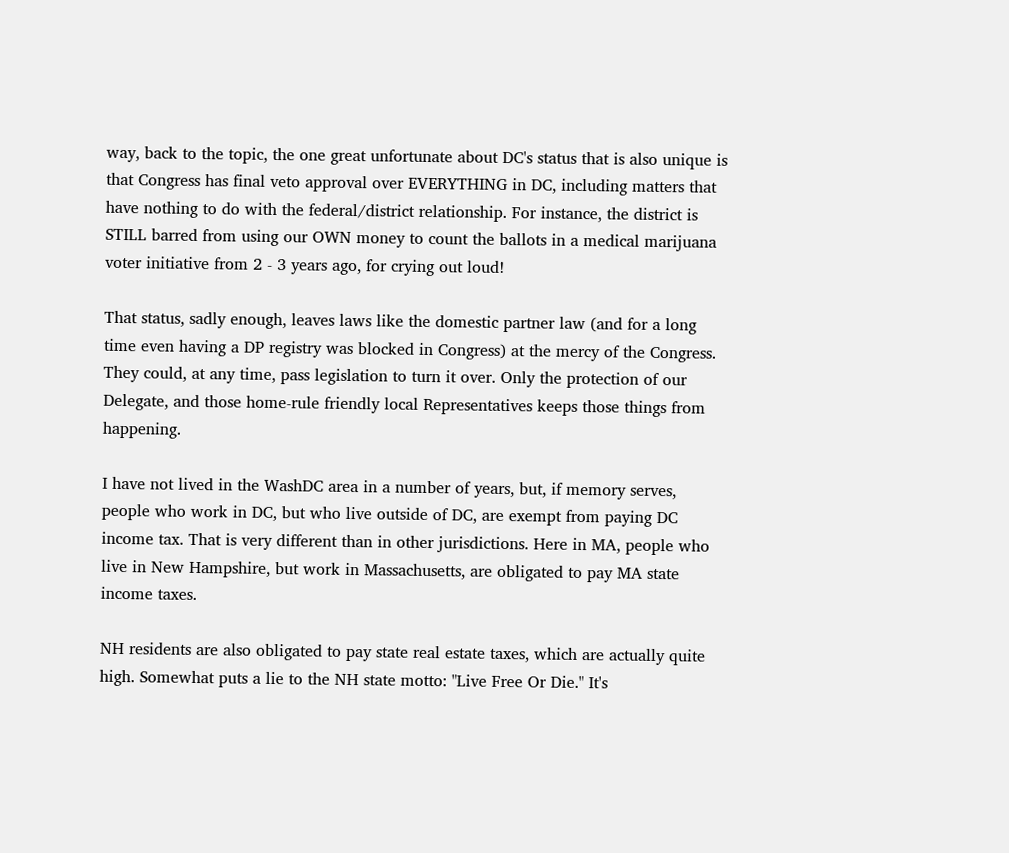way, back to the topic, the one great unfortunate about DC's status that is also unique is that Congress has final veto approval over EVERYTHING in DC, including matters that have nothing to do with the federal/district relationship. For instance, the district is STILL barred from using our OWN money to count the ballots in a medical marijuana voter initiative from 2 - 3 years ago, for crying out loud!

That status, sadly enough, leaves laws like the domestic partner law (and for a long time even having a DP registry was blocked in Congress) at the mercy of the Congress. They could, at any time, pass legislation to turn it over. Only the protection of our Delegate, and those home-rule friendly local Representatives keeps those things from happening.

I have not lived in the WashDC area in a number of years, but, if memory serves, people who work in DC, but who live outside of DC, are exempt from paying DC income tax. That is very different than in other jurisdictions. Here in MA, people who live in New Hampshire, but work in Massachusetts, are obligated to pay MA state income taxes.

NH residents are also obligated to pay state real estate taxes, which are actually quite high. Somewhat puts a lie to the NH state motto: "Live Free Or Die." It's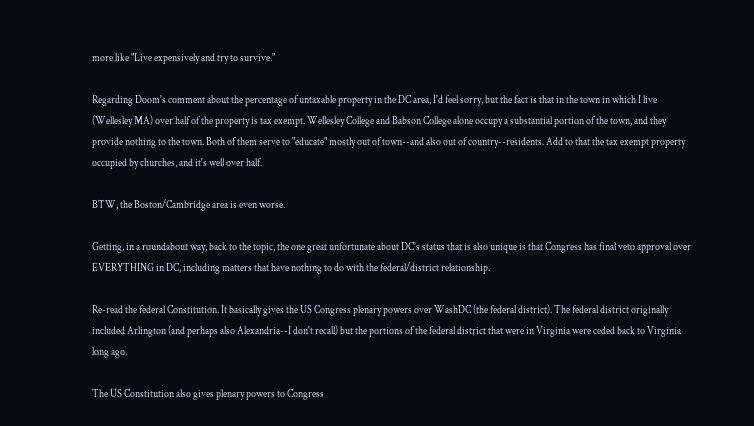more like "Live expensively and try to survive."

Regarding Doom's comment about the percentage of untaxable property in the DC area, I'd feel sorry, but the fact is that in the town in which I live (Wellesley MA) over half of the property is tax exempt. Wellesley College and Babson College alone occupy a substantial portion of the town, and they provide nothing to the town. Both of them serve to "educate" mostly out of town--and also out of country--residents. Add to that the tax exempt property occupied by churches, and it's well over half.

BTW, the Boston/Cambridge area is even worse.

Getting, in a roundabout way, back to the topic, the one great unfortunate about DC's status that is also unique is that Congress has final veto approval over EVERYTHING in DC, including matters that have nothing to do with the federal/district relationship.

Re-read the federal Constitution. It basically gives the US Congress plenary powers over WashDC (the federal district). The federal district originally included Arlington (and perhaps also Alexandria--I don't recall) but the portions of the federal district that were in Virginia were ceded back to Virginia long ago.

The US Constitution also gives plenary powers to Congress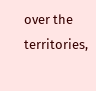over the territories,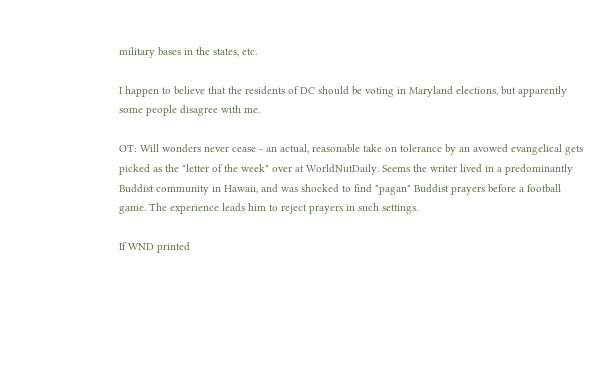military bases in the states, etc.

I happen to believe that the residents of DC should be voting in Maryland elections, but apparently some people disagree with me.

OT: Will wonders never cease - an actual, reasonable take on tolerance by an avowed evangelical gets picked as the "letter of the week" over at WorldNutDaily. Seems the writer lived in a predominantly Buddist community in Hawaii, and was shocked to find "pagan" Buddist prayers before a football game. The experience leads him to reject prayers in such settings.

If WND printed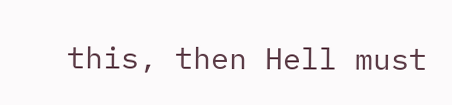this, then Hell must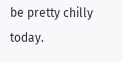be pretty chilly today.